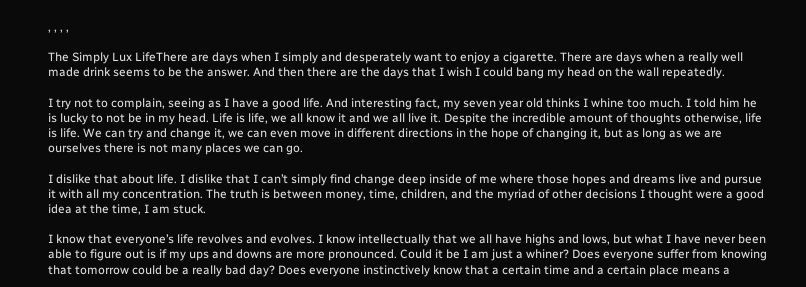, , , ,

The Simply Lux LifeThere are days when I simply and desperately want to enjoy a cigarette. There are days when a really well made drink seems to be the answer. And then there are the days that I wish I could bang my head on the wall repeatedly.

I try not to complain, seeing as I have a good life. And interesting fact, my seven year old thinks I whine too much. I told him he is lucky to not be in my head. Life is life, we all know it and we all live it. Despite the incredible amount of thoughts otherwise, life is life. We can try and change it, we can even move in different directions in the hope of changing it, but as long as we are ourselves there is not many places we can go.

I dislike that about life. I dislike that I can’t simply find change deep inside of me where those hopes and dreams live and pursue it with all my concentration. The truth is between money, time, children, and the myriad of other decisions I thought were a good idea at the time, I am stuck.

I know that everyone’s life revolves and evolves. I know intellectually that we all have highs and lows, but what I have never been able to figure out is if my ups and downs are more pronounced. Could it be I am just a whiner? Does everyone suffer from knowing that tomorrow could be a really bad day? Does everyone instinctively know that a certain time and a certain place means a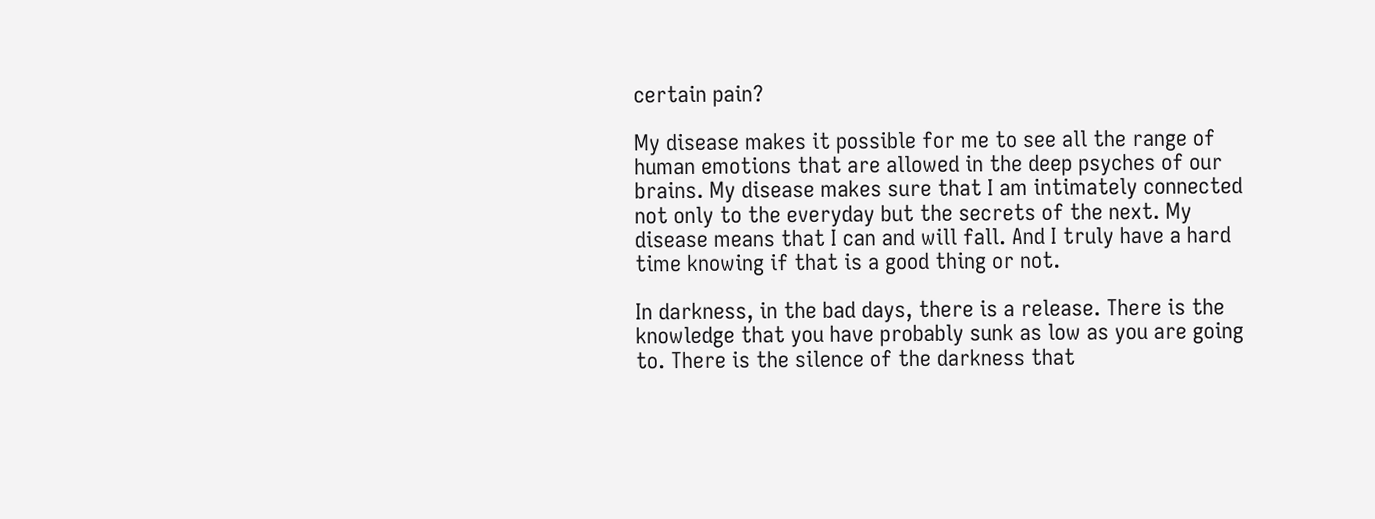certain pain?

My disease makes it possible for me to see all the range of human emotions that are allowed in the deep psyches of our brains. My disease makes sure that I am intimately connected not only to the everyday but the secrets of the next. My disease means that I can and will fall. And I truly have a hard time knowing if that is a good thing or not.

In darkness, in the bad days, there is a release. There is the knowledge that you have probably sunk as low as you are going to. There is the silence of the darkness that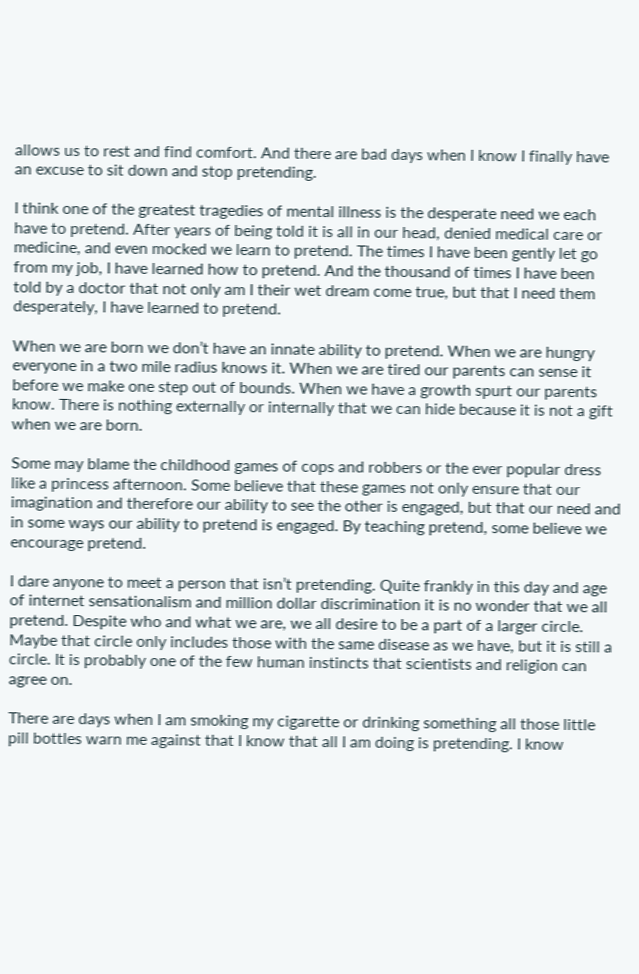allows us to rest and find comfort. And there are bad days when I know I finally have an excuse to sit down and stop pretending.

I think one of the greatest tragedies of mental illness is the desperate need we each have to pretend. After years of being told it is all in our head, denied medical care or medicine, and even mocked we learn to pretend. The times I have been gently let go from my job, I have learned how to pretend. And the thousand of times I have been told by a doctor that not only am I their wet dream come true, but that I need them desperately, I have learned to pretend.

When we are born we don’t have an innate ability to pretend. When we are hungry everyone in a two mile radius knows it. When we are tired our parents can sense it before we make one step out of bounds. When we have a growth spurt our parents know. There is nothing externally or internally that we can hide because it is not a gift when we are born.

Some may blame the childhood games of cops and robbers or the ever popular dress like a princess afternoon. Some believe that these games not only ensure that our imagination and therefore our ability to see the other is engaged, but that our need and in some ways our ability to pretend is engaged. By teaching pretend, some believe we encourage pretend.

I dare anyone to meet a person that isn’t pretending. Quite frankly in this day and age of internet sensationalism and million dollar discrimination it is no wonder that we all pretend. Despite who and what we are, we all desire to be a part of a larger circle. Maybe that circle only includes those with the same disease as we have, but it is still a circle. It is probably one of the few human instincts that scientists and religion can agree on.

There are days when I am smoking my cigarette or drinking something all those little pill bottles warn me against that I know that all I am doing is pretending. I know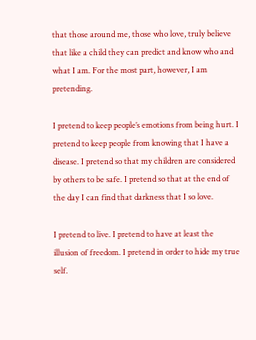that those around me, those who love, truly believe that like a child they can predict and know who and what I am. For the most part, however, I am pretending.

I pretend to keep people’s emotions from being hurt. I pretend to keep people from knowing that I have a disease. I pretend so that my children are considered by others to be safe. I pretend so that at the end of the day I can find that darkness that I so love.

I pretend to live. I pretend to have at least the illusion of freedom. I pretend in order to hide my true self.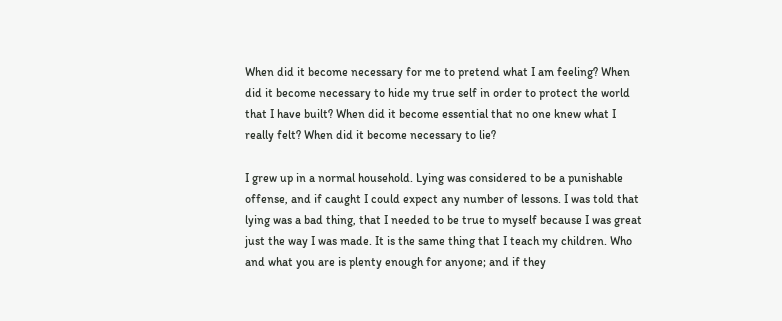When did it become necessary for me to pretend what I am feeling? When did it become necessary to hide my true self in order to protect the world that I have built? When did it become essential that no one knew what I really felt? When did it become necessary to lie?

I grew up in a normal household. Lying was considered to be a punishable offense, and if caught I could expect any number of lessons. I was told that lying was a bad thing, that I needed to be true to myself because I was great just the way I was made. It is the same thing that I teach my children. Who and what you are is plenty enough for anyone; and if they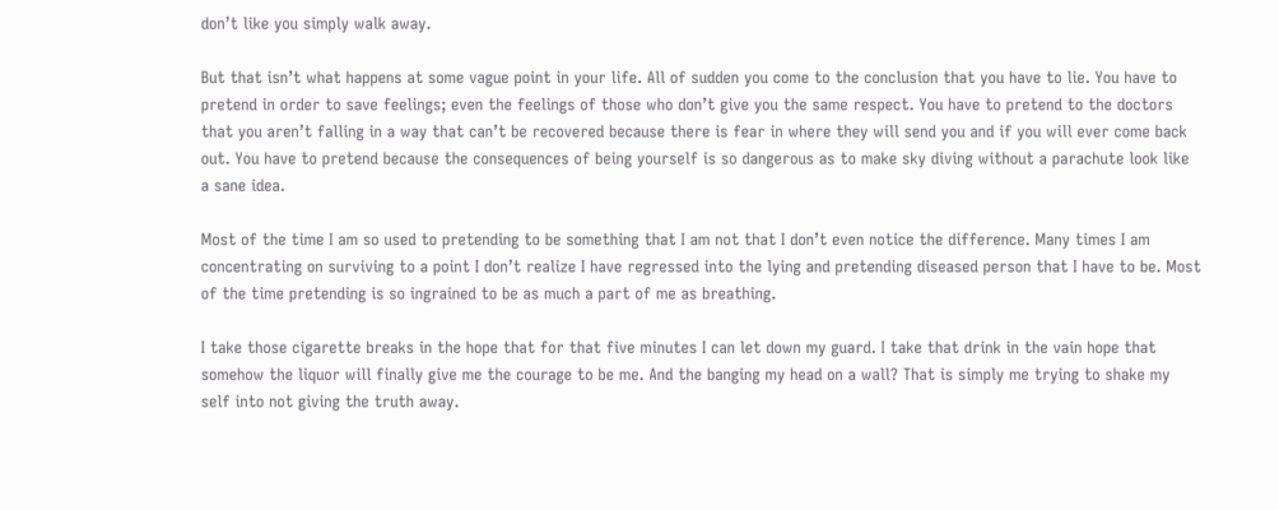don’t like you simply walk away.

But that isn’t what happens at some vague point in your life. All of sudden you come to the conclusion that you have to lie. You have to pretend in order to save feelings; even the feelings of those who don’t give you the same respect. You have to pretend to the doctors that you aren’t falling in a way that can’t be recovered because there is fear in where they will send you and if you will ever come back out. You have to pretend because the consequences of being yourself is so dangerous as to make sky diving without a parachute look like a sane idea.

Most of the time I am so used to pretending to be something that I am not that I don’t even notice the difference. Many times I am concentrating on surviving to a point I don’t realize I have regressed into the lying and pretending diseased person that I have to be. Most of the time pretending is so ingrained to be as much a part of me as breathing.

I take those cigarette breaks in the hope that for that five minutes I can let down my guard. I take that drink in the vain hope that somehow the liquor will finally give me the courage to be me. And the banging my head on a wall? That is simply me trying to shake my self into not giving the truth away.